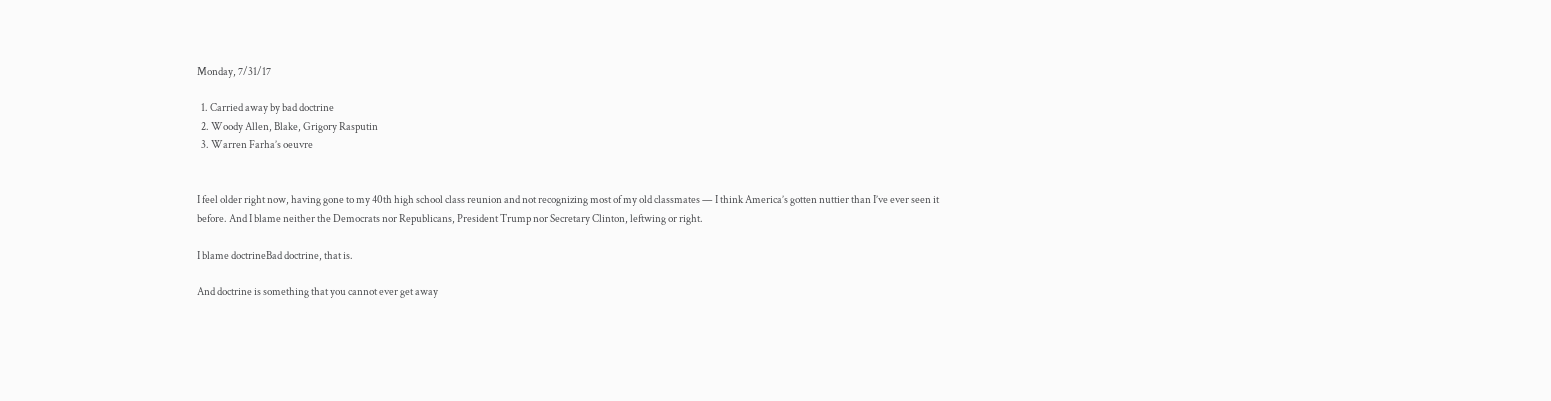Monday, 7/31/17

  1. Carried away by bad doctrine
  2. Woody Allen, Blake, Grigory Rasputin
  3. Warren Farha’s oeuvre


I feel older right now, having gone to my 40th high school class reunion and not recognizing most of my old classmates — I think America’s gotten nuttier than I’ve ever seen it before. And I blame neither the Democrats nor Republicans, President Trump nor Secretary Clinton, leftwing or right.

I blame doctrineBad doctrine, that is.

And doctrine is something that you cannot ever get away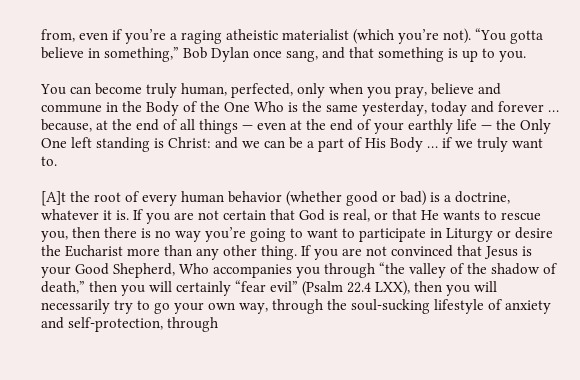from, even if you’re a raging atheistic materialist (which you’re not). “You gotta believe in something,” Bob Dylan once sang, and that something is up to you.

You can become truly human, perfected, only when you pray, believe and commune in the Body of the One Who is the same yesterday, today and forever … because, at the end of all things — even at the end of your earthly life — the Only One left standing is Christ: and we can be a part of His Body … if we truly want to.

[A]t the root of every human behavior (whether good or bad) is a doctrine, whatever it is. If you are not certain that God is real, or that He wants to rescue you, then there is no way you’re going to want to participate in Liturgy or desire the Eucharist more than any other thing. If you are not convinced that Jesus is your Good Shepherd, Who accompanies you through “the valley of the shadow of death,” then you will certainly “fear evil” (Psalm 22.4 LXX), then you will necessarily try to go your own way, through the soul-sucking lifestyle of anxiety and self-protection, through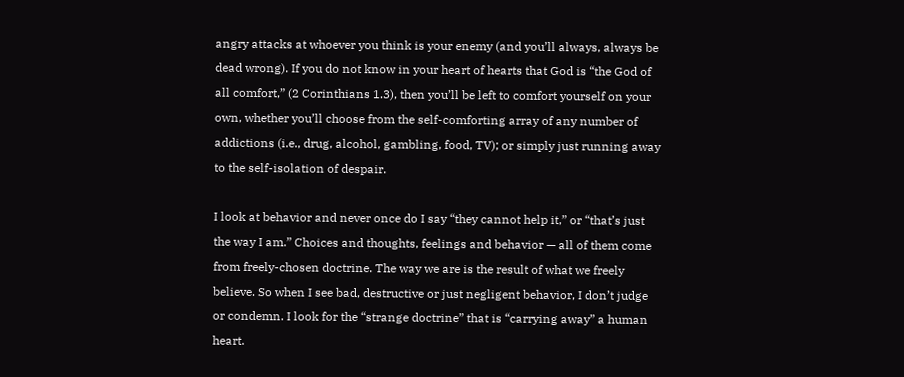angry attacks at whoever you think is your enemy (and you’ll always, always be dead wrong). If you do not know in your heart of hearts that God is “the God of all comfort,” (2 Corinthians 1.3), then you’ll be left to comfort yourself on your own, whether you’ll choose from the self-comforting array of any number of addictions (i.e., drug, alcohol, gambling, food, TV); or simply just running away to the self-isolation of despair.

I look at behavior and never once do I say “they cannot help it,” or “that’s just the way I am.” Choices and thoughts, feelings and behavior — all of them come from freely-chosen doctrine. The way we are is the result of what we freely believe. So when I see bad, destructive or just negligent behavior, I don’t judge or condemn. I look for the “strange doctrine” that is “carrying away” a human heart.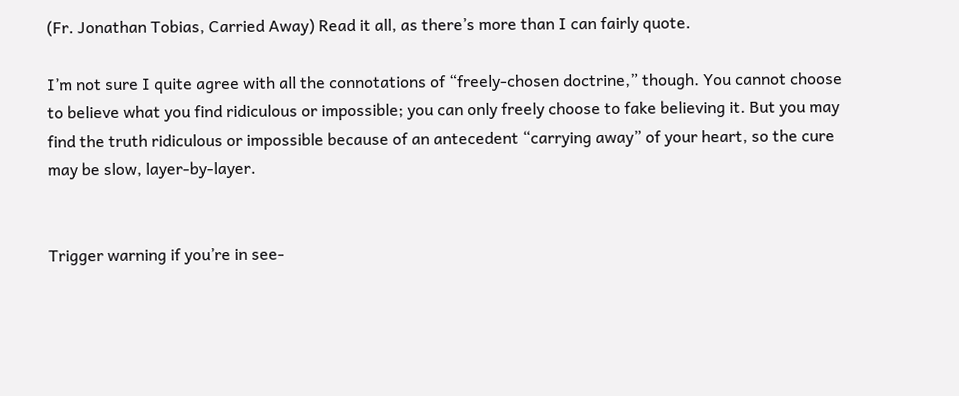(Fr. Jonathan Tobias, Carried Away) Read it all, as there’s more than I can fairly quote.

I’m not sure I quite agree with all the connotations of “freely-chosen doctrine,” though. You cannot choose to believe what you find ridiculous or impossible; you can only freely choose to fake believing it. But you may find the truth ridiculous or impossible because of an antecedent “carrying away” of your heart, so the cure may be slow, layer-by-layer.


Trigger warning if you’re in see-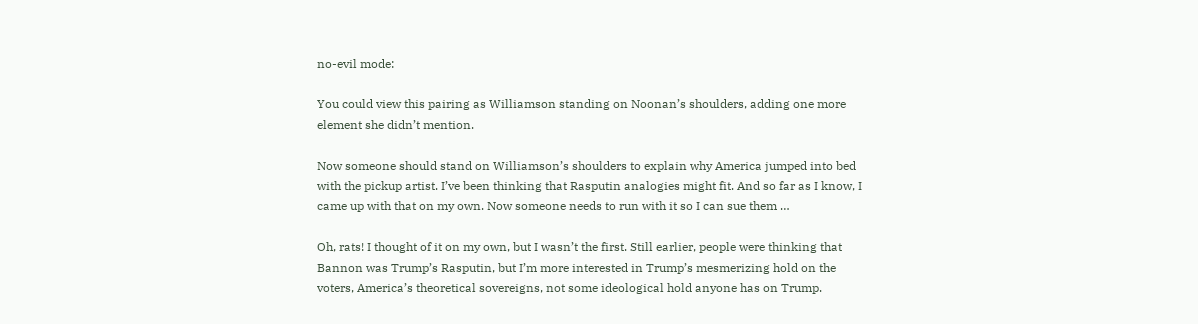no-evil mode:

You could view this pairing as Williamson standing on Noonan’s shoulders, adding one more element she didn’t mention.

Now someone should stand on Williamson’s shoulders to explain why America jumped into bed with the pickup artist. I’ve been thinking that Rasputin analogies might fit. And so far as I know, I came up with that on my own. Now someone needs to run with it so I can sue them …

Oh, rats! I thought of it on my own, but I wasn’t the first. Still earlier, people were thinking that Bannon was Trump’s Rasputin, but I’m more interested in Trump’s mesmerizing hold on the voters, America’s theoretical sovereigns, not some ideological hold anyone has on Trump.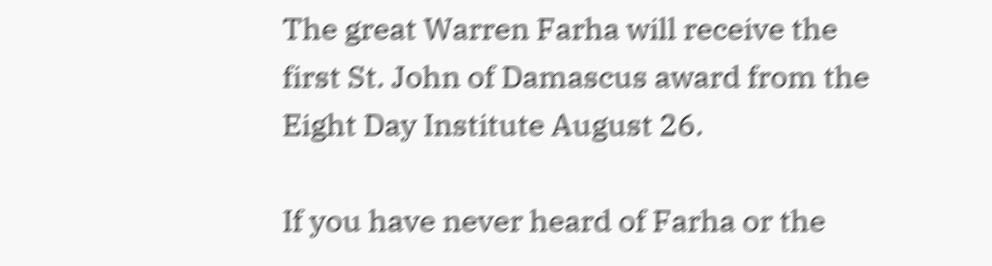The great Warren Farha will receive the first St. John of Damascus award from the Eight Day Institute August 26.

If you have never heard of Farha or the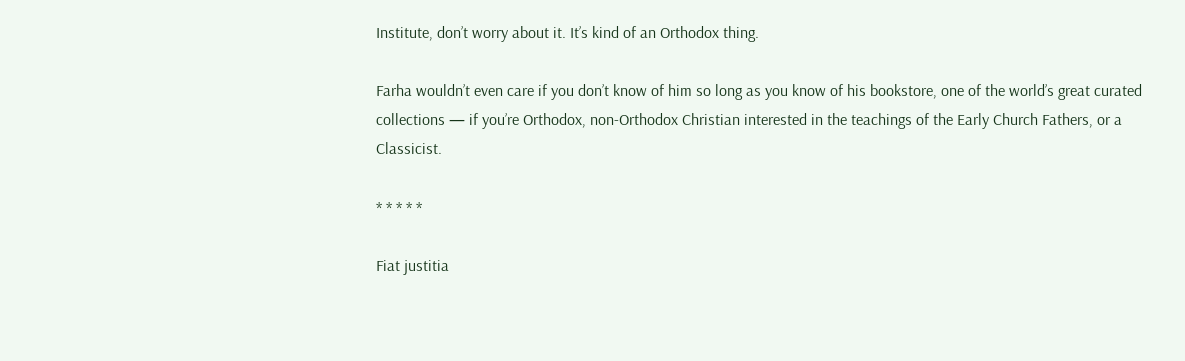Institute, don’t worry about it. It’s kind of an Orthodox thing.

Farha wouldn’t even care if you don’t know of him so long as you know of his bookstore, one of the world’s great curated collections — if you’re Orthodox, non-Orthodox Christian interested in the teachings of the Early Church Fathers, or a Classicist.

* * * * *

Fiat justitia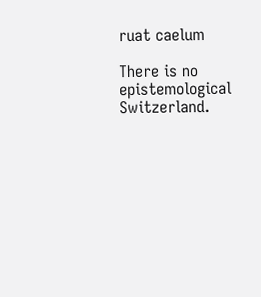ruat caelum

There is no epistemological Switzerland.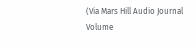(Via Mars Hill Audio Journal Volume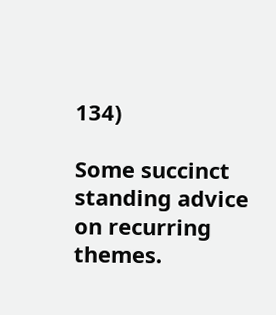134)

Some succinct standing advice on recurring themes.